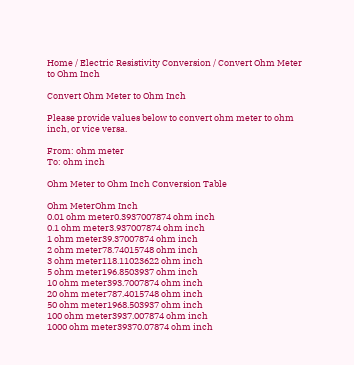Home / Electric Resistivity Conversion / Convert Ohm Meter to Ohm Inch

Convert Ohm Meter to Ohm Inch

Please provide values below to convert ohm meter to ohm inch, or vice versa.

From: ohm meter
To: ohm inch

Ohm Meter to Ohm Inch Conversion Table

Ohm MeterOhm Inch
0.01 ohm meter0.3937007874 ohm inch
0.1 ohm meter3.937007874 ohm inch
1 ohm meter39.37007874 ohm inch
2 ohm meter78.74015748 ohm inch
3 ohm meter118.11023622 ohm inch
5 ohm meter196.8503937 ohm inch
10 ohm meter393.7007874 ohm inch
20 ohm meter787.4015748 ohm inch
50 ohm meter1968.503937 ohm inch
100 ohm meter3937.007874 ohm inch
1000 ohm meter39370.07874 ohm inch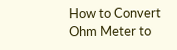How to Convert Ohm Meter to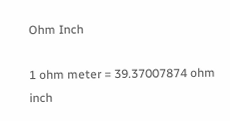Ohm Inch

1 ohm meter = 39.37007874 ohm inch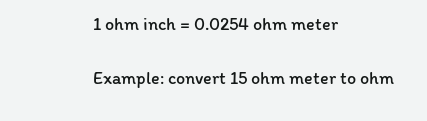1 ohm inch = 0.0254 ohm meter

Example: convert 15 ohm meter to ohm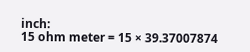inch:
15 ohm meter = 15 × 39.37007874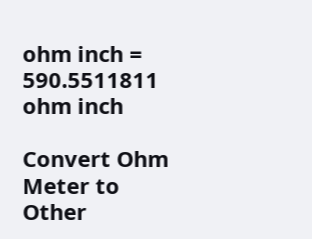ohm inch = 590.5511811 ohm inch

Convert Ohm Meter to Other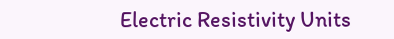Electric Resistivity Units